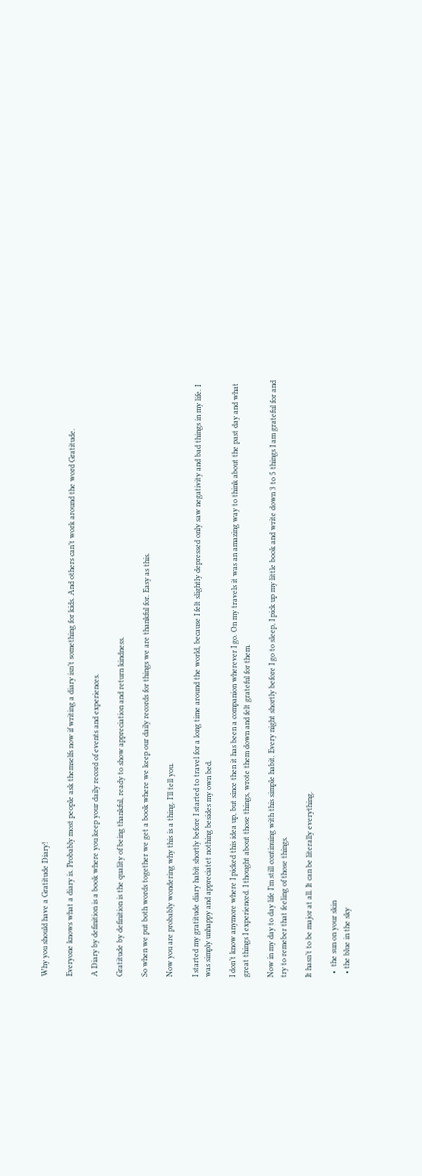Why you should have a Gratitude Diary!

Everyone knows what a diary is. Probably most people ask themselfs now if writing a diary isn’t something for kids. And others can’t work around the word Gratitude.

A Diary by definition is a book where you keep your daily record of events and experiences.

Gratitude by definition is the quality of being thankful, ready to show appreciation and return kindness.

So when we put both words together we get a book where we keep our daily records for things we are thankful for. Easy as this.

Now you are probably wondering why this is a thing. I’ll tell you.

I started my gratitude diary habit shortly before I started to travel for a long time around the world, because I felt slightly depressed only saw negativity and bad things in my life. I was simply unhappy and appreciatet nothing besides my own bed.

I don’t know anymore where I picked this idea up, but since then it has been a companion wherever I go. On my travels it was an amazing way to think about the past day and what great things I experienced. I thought about those things, wrote them down and felt grateful for them.

Now in my day to day life I’m still continuing with this simple habit. Every night shortly before I go to sleep, I pick up my little book and write down 3 to 5 things I am grateful for and try to remeber that feeling of those things.

It hasn’t to be major at all. It can be literally everything.

  •  the sun on your skin
  • the blue in the sky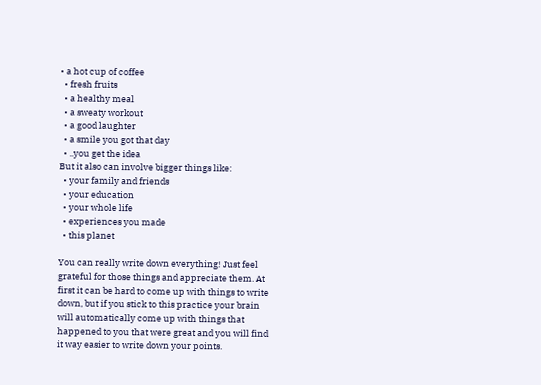• a hot cup of coffee
  • fresh fruits
  • a healthy meal
  • a sweaty workout
  • a good laughter
  • a smile you got that day
  • ..you get the idea
But it also can involve bigger things like:
  • your family and friends
  • your education
  • your whole life
  • experiences you made
  • this planet

You can really write down everything! Just feel grateful for those things and appreciate them. At first it can be hard to come up with things to write down, but if you stick to this practice your brain will automatically come up with things that happened to you that were great and you will find it way easier to write down your points.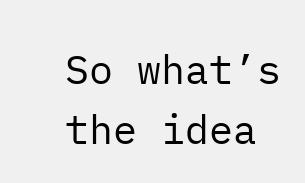So what’s the idea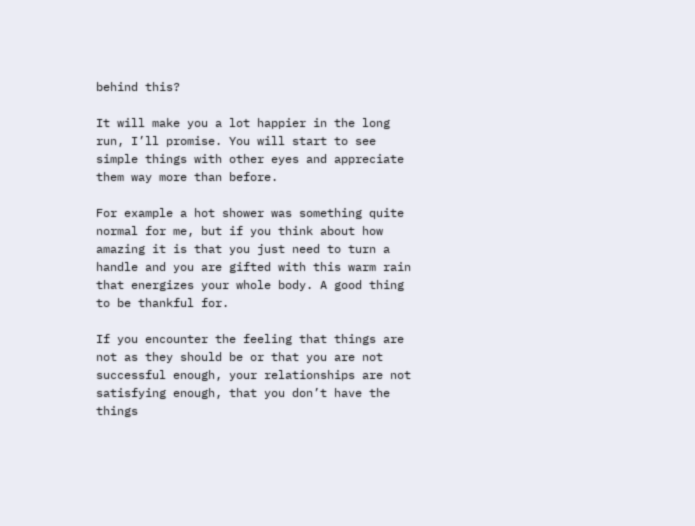behind this?

It will make you a lot happier in the long run, I’ll promise. You will start to see simple things with other eyes and appreciate them way more than before.

For example a hot shower was something quite normal for me, but if you think about how amazing it is that you just need to turn a handle and you are gifted with this warm rain that energizes your whole body. A good thing to be thankful for.

If you encounter the feeling that things are not as they should be or that you are not successful enough, your relationships are not satisfying enough, that you don’t have the things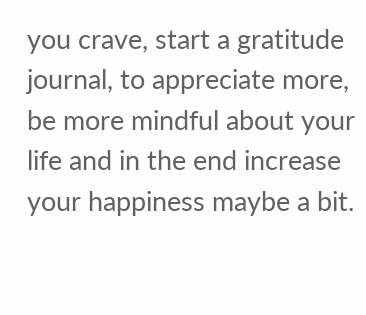you crave, start a gratitude journal, to appreciate more, be more mindful about your life and in the end increase your happiness maybe a bit.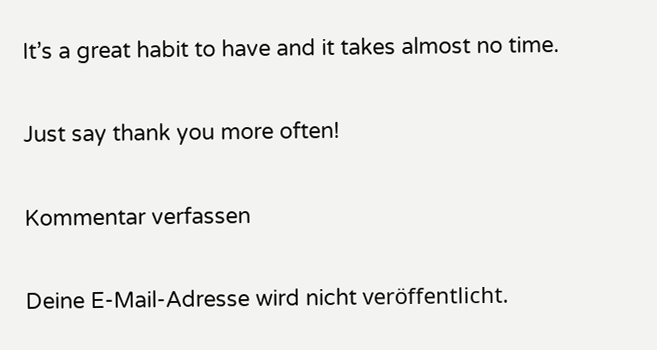It’s a great habit to have and it takes almost no time.

Just say thank you more often!

Kommentar verfassen

Deine E-Mail-Adresse wird nicht veröffentlicht.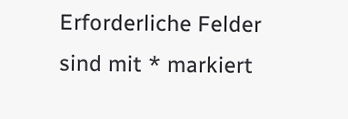Erforderliche Felder sind mit * markiert